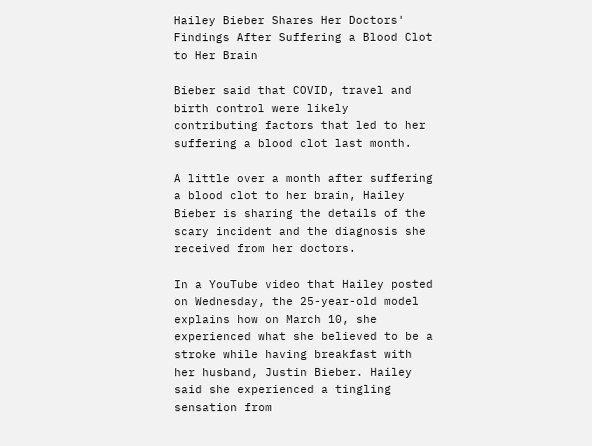Hailey Bieber Shares Her Doctors' Findings After Suffering a Blood Clot to Her Brain

Bieber said that COVID, travel and birth control were likely contributing factors that led to her suffering a blood clot last month.

A little over a month after suffering a blood clot to her brain, Hailey Bieber is sharing the details of the scary incident and the diagnosis she received from her doctors.

In a YouTube video that Hailey posted on Wednesday, the 25-year-old model explains how on March 10, she experienced what she believed to be a stroke while having breakfast with her husband, Justin Bieber. Hailey said she experienced a tingling sensation from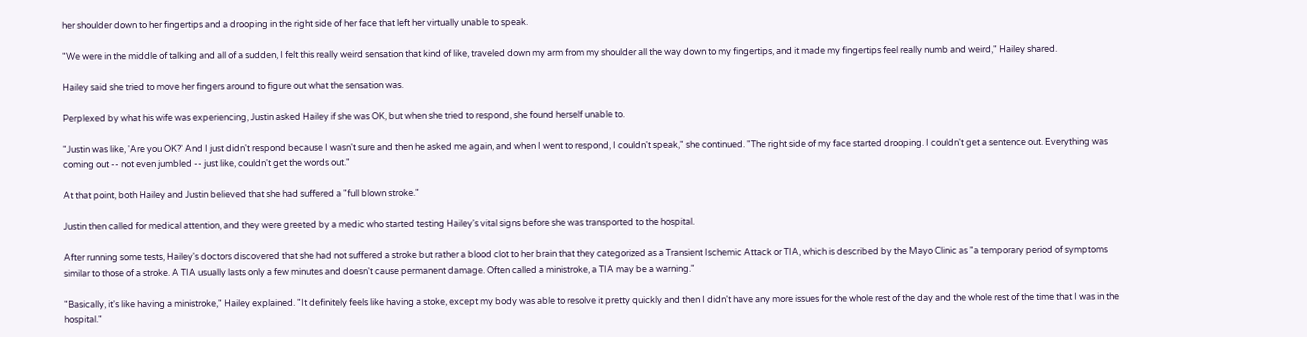her shoulder down to her fingertips and a drooping in the right side of her face that left her virtually unable to speak.

"We were in the middle of talking and all of a sudden, I felt this really weird sensation that kind of like, traveled down my arm from my shoulder all the way down to my fingertips, and it made my fingertips feel really numb and weird," Hailey shared.

Hailey said she tried to move her fingers around to figure out what the sensation was.

Perplexed by what his wife was experiencing, Justin asked Hailey if she was OK, but when she tried to respond, she found herself unable to.

"Justin was like, 'Are you OK?' And I just didn't respond because I wasn't sure and then he asked me again, and when I went to respond, I couldn't speak," she continued. "The right side of my face started drooping. I couldn't get a sentence out. Everything was coming out -- not even jumbled -- just like, couldn't get the words out."

At that point, both Hailey and Justin believed that she had suffered a "full blown stroke."

Justin then called for medical attention, and they were greeted by a medic who started testing Hailey's vital signs before she was transported to the hospital.

After running some tests, Hailey's doctors discovered that she had not suffered a stroke but rather a blood clot to her brain that they categorized as a Transient Ischemic Attack or TIA, which is described by the Mayo Clinic as "a temporary period of symptoms similar to those of a stroke. A TIA usually lasts only a few minutes and doesn't cause permanent damage. Often called a ministroke, a TIA may be a warning."

"Basically, it's like having a ministroke," Hailey explained. "It definitely feels like having a stoke, except my body was able to resolve it pretty quickly and then I didn't have any more issues for the whole rest of the day and the whole rest of the time that I was in the hospital."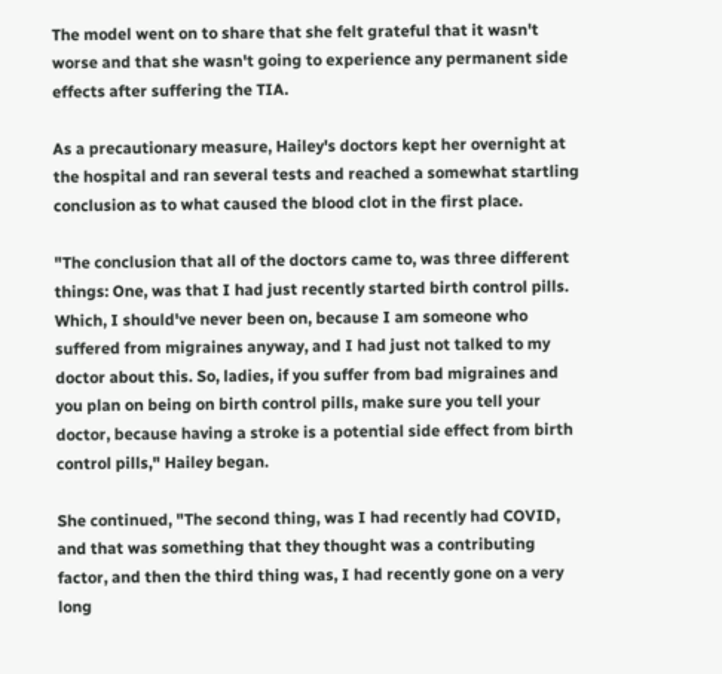The model went on to share that she felt grateful that it wasn't worse and that she wasn't going to experience any permanent side effects after suffering the TIA.

As a precautionary measure, Hailey's doctors kept her overnight at the hospital and ran several tests and reached a somewhat startling conclusion as to what caused the blood clot in the first place.

"The conclusion that all of the doctors came to, was three different things: One, was that I had just recently started birth control pills. Which, I should've never been on, because I am someone who suffered from migraines anyway, and I had just not talked to my doctor about this. So, ladies, if you suffer from bad migraines and you plan on being on birth control pills, make sure you tell your doctor, because having a stroke is a potential side effect from birth control pills," Hailey began.

She continued, "The second thing, was I had recently had COVID, and that was something that they thought was a contributing factor, and then the third thing was, I had recently gone on a very long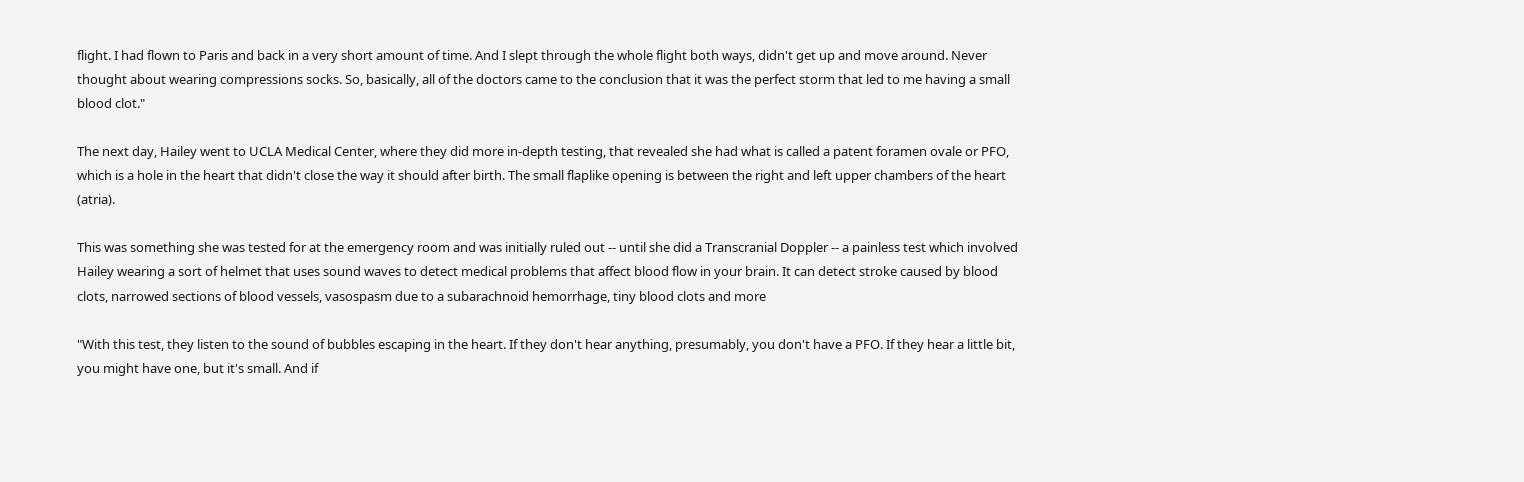flight. I had flown to Paris and back in a very short amount of time. And I slept through the whole flight both ways, didn't get up and move around. Never thought about wearing compressions socks. So, basically, all of the doctors came to the conclusion that it was the perfect storm that led to me having a small blood clot."

The next day, Hailey went to UCLA Medical Center, where they did more in-depth testing, that revealed she had what is called a patent foramen ovale or PFO, which is a hole in the heart that didn't close the way it should after birth. The small flaplike opening is between the right and left upper chambers of the heart (atria).

This was something she was tested for at the emergency room and was initially ruled out -- until she did a Transcranial Doppler -- a painless test which involved Hailey wearing a sort of helmet that uses sound waves to detect medical problems that affect blood flow in your brain. It can detect stroke caused by blood clots, narrowed sections of blood vessels, vasospasm due to a subarachnoid hemorrhage, tiny blood clots and more

"With this test, they listen to the sound of bubbles escaping in the heart. If they don't hear anything, presumably, you don't have a PFO. If they hear a little bit, you might have one, but it's small. And if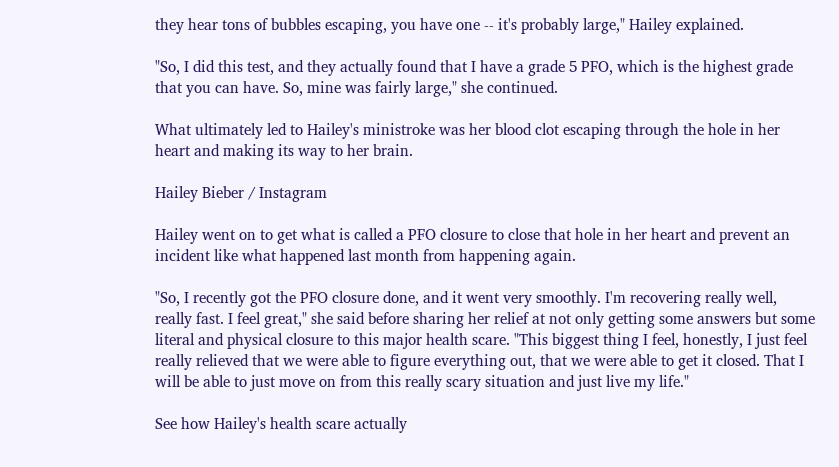they hear tons of bubbles escaping, you have one -- it's probably large," Hailey explained.

"So, I did this test, and they actually found that I have a grade 5 PFO, which is the highest grade that you can have. So, mine was fairly large," she continued.

What ultimately led to Hailey's ministroke was her blood clot escaping through the hole in her heart and making its way to her brain.

Hailey Bieber / Instagram

Hailey went on to get what is called a PFO closure to close that hole in her heart and prevent an incident like what happened last month from happening again.

"So, I recently got the PFO closure done, and it went very smoothly. I'm recovering really well, really fast. I feel great," she said before sharing her relief at not only getting some answers but some literal and physical closure to this major health scare. "This biggest thing I feel, honestly, I just feel really relieved that we were able to figure everything out, that we were able to get it closed. That I will be able to just move on from this really scary situation and just live my life."

See how Hailey's health scare actually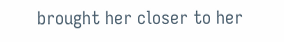brought her closer to her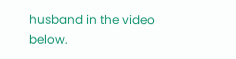husband in the video below.